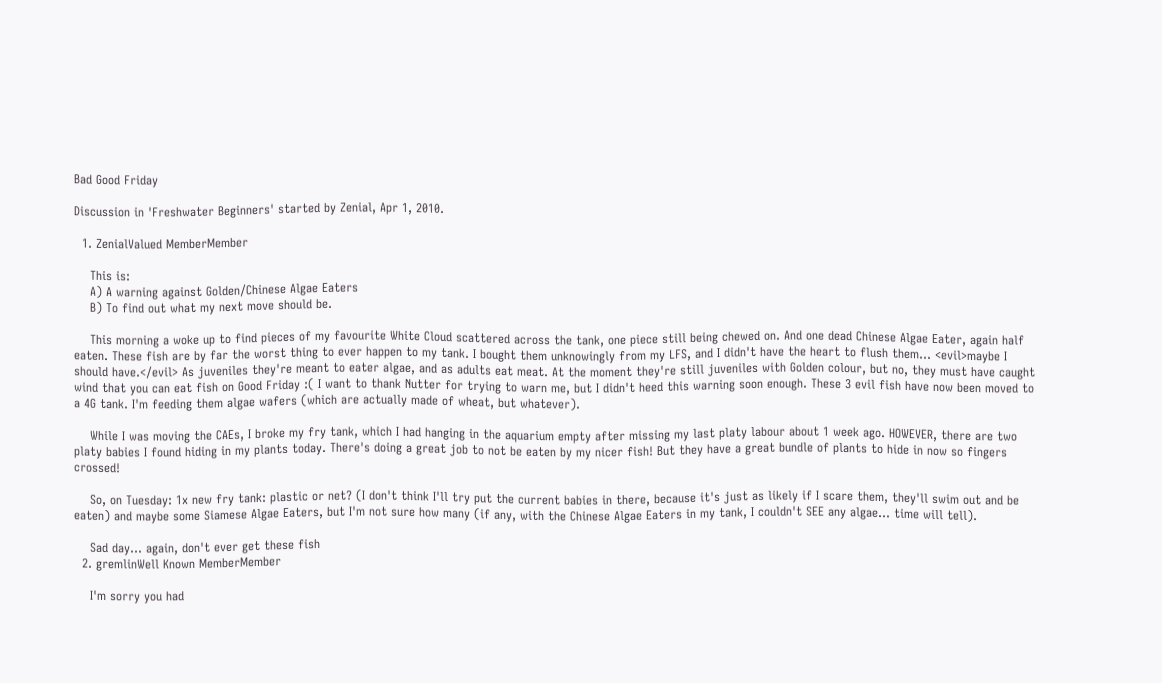Bad Good Friday

Discussion in 'Freshwater Beginners' started by Zenial, Apr 1, 2010.

  1. ZenialValued MemberMember

    This is:
    A) A warning against Golden/Chinese Algae Eaters
    B) To find out what my next move should be.

    This morning a woke up to find pieces of my favourite White Cloud scattered across the tank, one piece still being chewed on. And one dead Chinese Algae Eater, again half eaten. These fish are by far the worst thing to ever happen to my tank. I bought them unknowingly from my LFS, and I didn't have the heart to flush them... <evil>maybe I should have.</evil> As juveniles they're meant to eater algae, and as adults eat meat. At the moment they're still juveniles with Golden colour, but no, they must have caught wind that you can eat fish on Good Friday :( I want to thank Nutter for trying to warn me, but I didn't heed this warning soon enough. These 3 evil fish have now been moved to a 4G tank. I'm feeding them algae wafers (which are actually made of wheat, but whatever).

    While I was moving the CAEs, I broke my fry tank, which I had hanging in the aquarium empty after missing my last platy labour about 1 week ago. HOWEVER, there are two platy babies I found hiding in my plants today. There's doing a great job to not be eaten by my nicer fish! But they have a great bundle of plants to hide in now so fingers crossed!

    So, on Tuesday: 1x new fry tank: plastic or net? (I don't think I'll try put the current babies in there, because it's just as likely if I scare them, they'll swim out and be eaten) and maybe some Siamese Algae Eaters, but I'm not sure how many (if any, with the Chinese Algae Eaters in my tank, I couldn't SEE any algae... time will tell).

    Sad day... again, don't ever get these fish
  2. gremlinWell Known MemberMember

    I'm sorry you had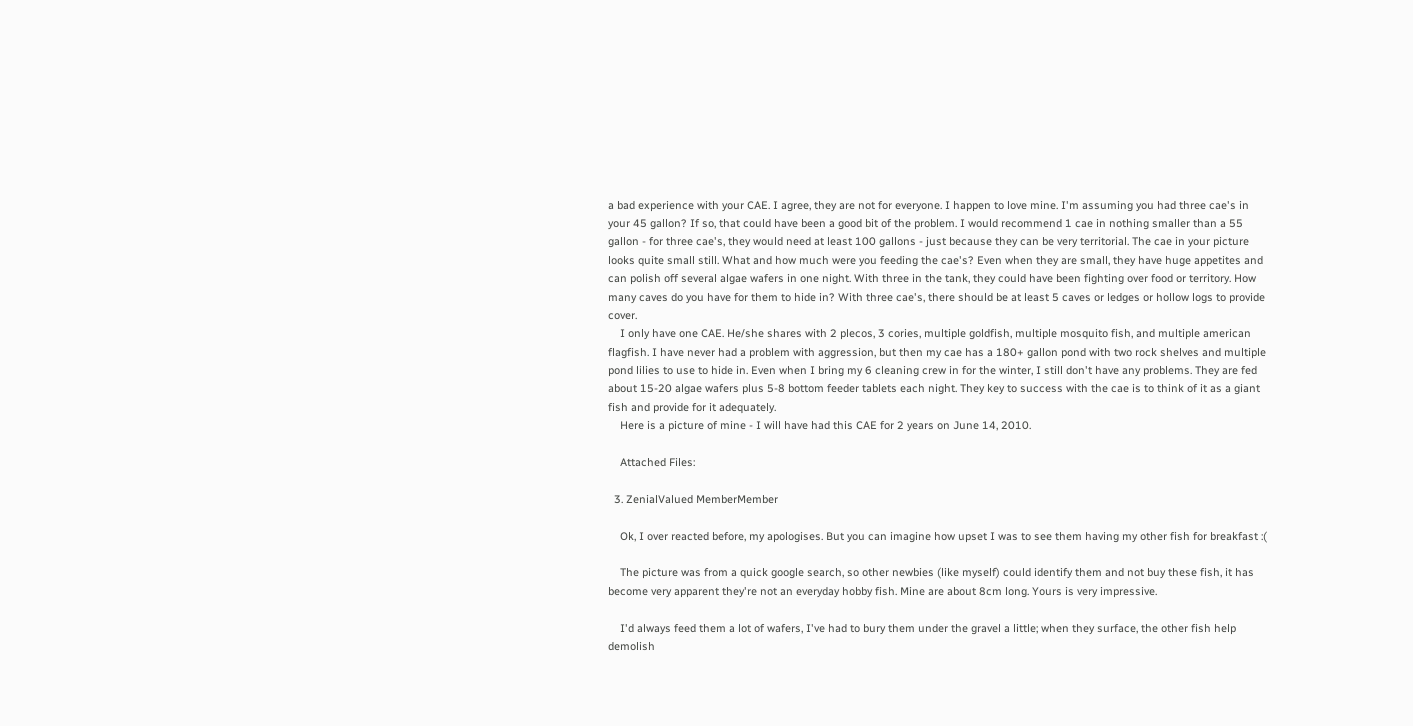a bad experience with your CAE. I agree, they are not for everyone. I happen to love mine. I'm assuming you had three cae's in your 45 gallon? If so, that could have been a good bit of the problem. I would recommend 1 cae in nothing smaller than a 55 gallon - for three cae's, they would need at least 100 gallons - just because they can be very territorial. The cae in your picture looks quite small still. What and how much were you feeding the cae's? Even when they are small, they have huge appetites and can polish off several algae wafers in one night. With three in the tank, they could have been fighting over food or territory. How many caves do you have for them to hide in? With three cae's, there should be at least 5 caves or ledges or hollow logs to provide cover.
    I only have one CAE. He/she shares with 2 plecos, 3 cories, multiple goldfish, multiple mosquito fish, and multiple american flagfish. I have never had a problem with aggression, but then my cae has a 180+ gallon pond with two rock shelves and multiple pond lilies to use to hide in. Even when I bring my 6 cleaning crew in for the winter, I still don't have any problems. They are fed about 15-20 algae wafers plus 5-8 bottom feeder tablets each night. They key to success with the cae is to think of it as a giant fish and provide for it adequately.
    Here is a picture of mine - I will have had this CAE for 2 years on June 14, 2010.

    Attached Files:

  3. ZenialValued MemberMember

    Ok, I over reacted before, my apologises. But you can imagine how upset I was to see them having my other fish for breakfast :(

    The picture was from a quick google search, so other newbies (like myself) could identify them and not buy these fish, it has become very apparent they're not an everyday hobby fish. Mine are about 8cm long. Yours is very impressive.

    I'd always feed them a lot of wafers, I've had to bury them under the gravel a little; when they surface, the other fish help demolish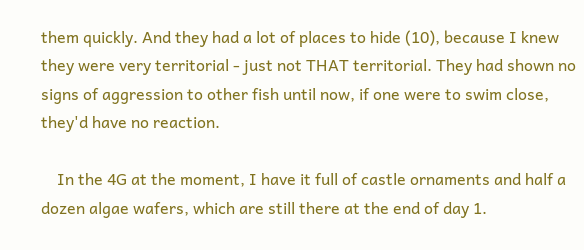them quickly. And they had a lot of places to hide (10), because I knew they were very territorial - just not THAT territorial. They had shown no signs of aggression to other fish until now, if one were to swim close, they'd have no reaction.

    In the 4G at the moment, I have it full of castle ornaments and half a dozen algae wafers, which are still there at the end of day 1.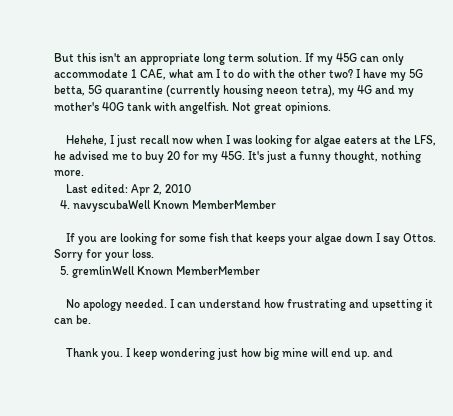But this isn't an appropriate long term solution. If my 45G can only accommodate 1 CAE, what am I to do with the other two? I have my 5G betta, 5G quarantine (currently housing neeon tetra), my 4G and my mother's 40G tank with angelfish. Not great opinions.

    Hehehe, I just recall now when I was looking for algae eaters at the LFS, he advised me to buy 20 for my 45G. It's just a funny thought, nothing more.
    Last edited: Apr 2, 2010
  4. navyscubaWell Known MemberMember

    If you are looking for some fish that keeps your algae down I say Ottos. Sorry for your loss.
  5. gremlinWell Known MemberMember

    No apology needed. I can understand how frustrating and upsetting it can be.

    Thank you. I keep wondering just how big mine will end up. and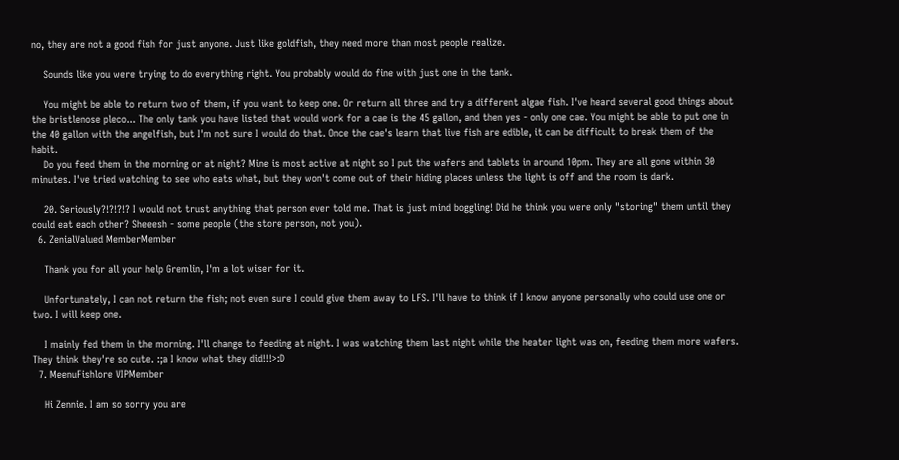no, they are not a good fish for just anyone. Just like goldfish, they need more than most people realize.

    Sounds like you were trying to do everything right. You probably would do fine with just one in the tank.

    You might be able to return two of them, if you want to keep one. Or return all three and try a different algae fish. I've heard several good things about the bristlenose pleco... The only tank you have listed that would work for a cae is the 45 gallon, and then yes - only one cae. You might be able to put one in the 40 gallon with the angelfish, but I'm not sure I would do that. Once the cae's learn that live fish are edible, it can be difficult to break them of the habit.
    Do you feed them in the morning or at night? Mine is most active at night so I put the wafers and tablets in around 10pm. They are all gone within 30 minutes. I've tried watching to see who eats what, but they won't come out of their hiding places unless the light is off and the room is dark.

    20. Seriously?!?!?!? I would not trust anything that person ever told me. That is just mind boggling! Did he think you were only "storing" them until they could eat each other? Sheeesh - some people (the store person, not you).
  6. ZenialValued MemberMember

    Thank you for all your help Gremlin, I'm a lot wiser for it.

    Unfortunately, I can not return the fish; not even sure I could give them away to LFS. I'll have to think if I know anyone personally who could use one or two. I will keep one.

    I mainly fed them in the morning. I'll change to feeding at night. I was watching them last night while the heater light was on, feeding them more wafers. They think they're so cute. :;a I know what they did!!!>:D
  7. MeenuFishlore VIPMember

    Hi Zennie. I am so sorry you are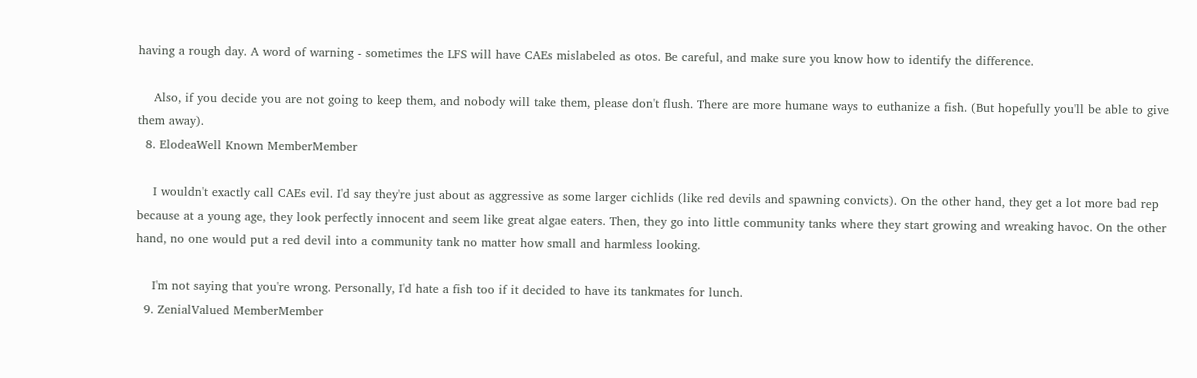having a rough day. A word of warning - sometimes the LFS will have CAEs mislabeled as otos. Be careful, and make sure you know how to identify the difference.

    Also, if you decide you are not going to keep them, and nobody will take them, please don't flush. There are more humane ways to euthanize a fish. (But hopefully you'll be able to give them away).
  8. ElodeaWell Known MemberMember

    I wouldn't exactly call CAEs evil. I'd say they're just about as aggressive as some larger cichlids (like red devils and spawning convicts). On the other hand, they get a lot more bad rep because at a young age, they look perfectly innocent and seem like great algae eaters. Then, they go into little community tanks where they start growing and wreaking havoc. On the other hand, no one would put a red devil into a community tank no matter how small and harmless looking.

    I'm not saying that you're wrong. Personally, I'd hate a fish too if it decided to have its tankmates for lunch.
  9. ZenialValued MemberMember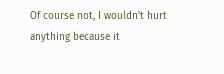Of course not, I wouldn't hurt anything because it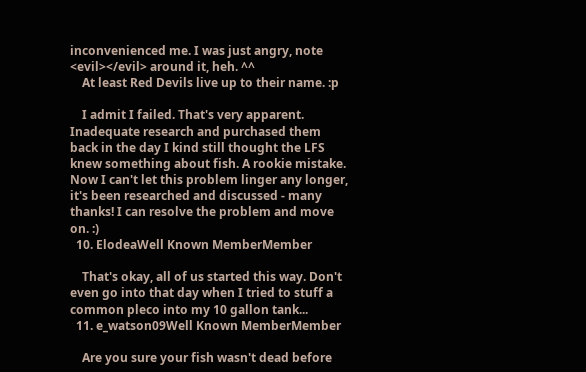inconvenienced me. I was just angry, note <evil></evil> around it, heh. ^^
    At least Red Devils live up to their name. :p

    I admit I failed. That's very apparent. Inadequate research and purchased them back in the day I kind still thought the LFS knew something about fish. A rookie mistake. Now I can't let this problem linger any longer, it's been researched and discussed - many thanks! I can resolve the problem and move on. :)
  10. ElodeaWell Known MemberMember

    That's okay, all of us started this way. Don't even go into that day when I tried to stuff a common pleco into my 10 gallon tank...
  11. e_watson09Well Known MemberMember

    Are you sure your fish wasn't dead before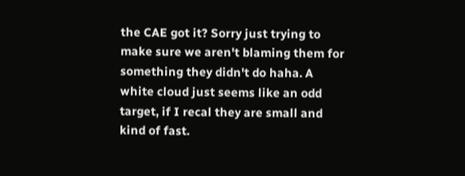the CAE got it? Sorry just trying to make sure we aren't blaming them for something they didn't do haha. A white cloud just seems like an odd target, if I recal they are small and kind of fast.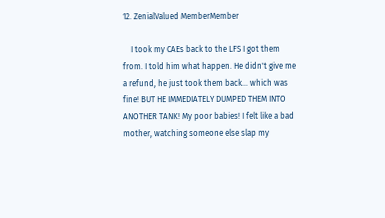12. ZenialValued MemberMember

    I took my CAEs back to the LFS I got them from. I told him what happen. He didn't give me a refund, he just took them back... which was fine! BUT HE IMMEDIATELY DUMPED THEM INTO ANOTHER TANK! My poor babies! I felt like a bad mother, watching someone else slap my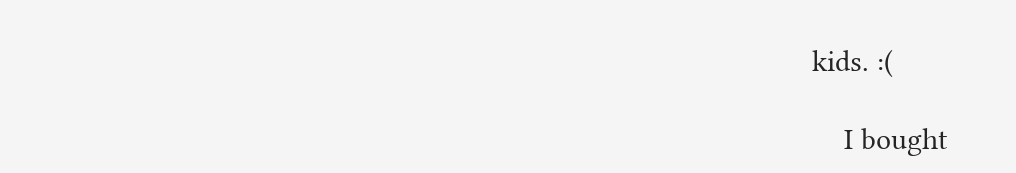kids. :(

    I bought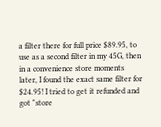a filter there for full price $89.95, to use as a second filter in my 45G, then in a convenience store moments later, I found the exact same filter for $24.95! I tried to get it refunded and got "store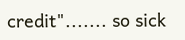credit"....... so sick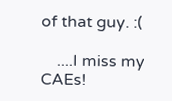of that guy. :(

    ....I miss my CAEs!